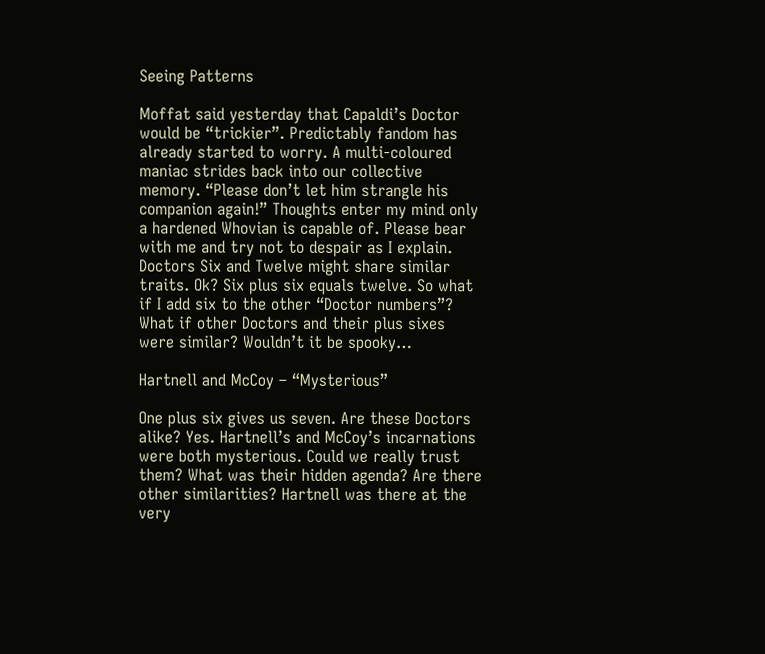Seeing Patterns

Moffat said yesterday that Capaldi’s Doctor would be “trickier”. Predictably fandom has already started to worry. A multi-coloured maniac strides back into our collective memory. “Please don’t let him strangle his companion again!” Thoughts enter my mind only a hardened Whovian is capable of. Please bear with me and try not to despair as I explain. Doctors Six and Twelve might share similar traits. Ok? Six plus six equals twelve. So what if I add six to the other “Doctor numbers”? What if other Doctors and their plus sixes were similar? Wouldn’t it be spooky…

Hartnell and McCoy – “Mysterious”

One plus six gives us seven. Are these Doctors alike? Yes. Hartnell’s and McCoy’s incarnations were both mysterious. Could we really trust them? What was their hidden agenda? Are there other similarities? Hartnell was there at the very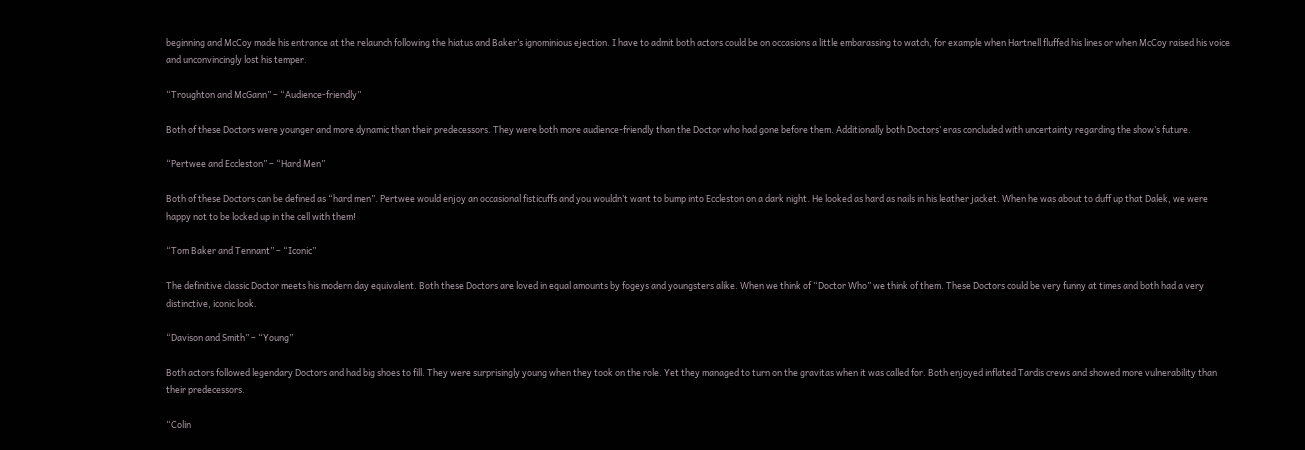beginning and McCoy made his entrance at the relaunch following the hiatus and Baker’s ignominious ejection. I have to admit both actors could be on occasions a little embarassing to watch, for example when Hartnell fluffed his lines or when McCoy raised his voice and unconvincingly lost his temper.

“Troughton and McGann” – “Audience-friendly”

Both of these Doctors were younger and more dynamic than their predecessors. They were both more audience-friendly than the Doctor who had gone before them. Additionally both Doctors’ eras concluded with uncertainty regarding the show’s future.

“Pertwee and Eccleston” – “Hard Men”

Both of these Doctors can be defined as “hard men”. Pertwee would enjoy an occasional fisticuffs and you wouldn’t want to bump into Eccleston on a dark night. He looked as hard as nails in his leather jacket. When he was about to duff up that Dalek, we were happy not to be locked up in the cell with them!

“Tom Baker and Tennant” – “Iconic”

The definitive classic Doctor meets his modern day equivalent. Both these Doctors are loved in equal amounts by fogeys and youngsters alike. When we think of “Doctor Who” we think of them. These Doctors could be very funny at times and both had a very distinctive, iconic look.

“Davison and Smith” – “Young”

Both actors followed legendary Doctors and had big shoes to fill. They were surprisingly young when they took on the role. Yet they managed to turn on the gravitas when it was called for. Both enjoyed inflated Tardis crews and showed more vulnerability than their predecessors.

“Colin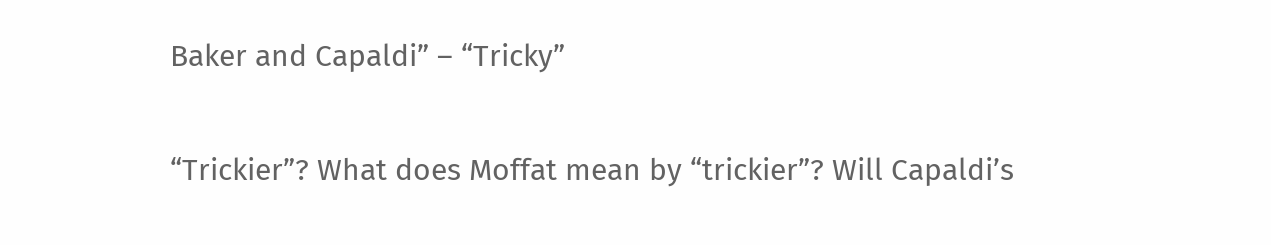Baker and Capaldi” – “Tricky”

“Trickier”? What does Moffat mean by “trickier”? Will Capaldi’s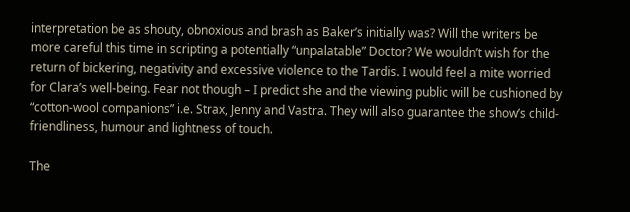interpretation be as shouty, obnoxious and brash as Baker’s initially was? Will the writers be more careful this time in scripting a potentially “unpalatable” Doctor? We wouldn’t wish for the return of bickering, negativity and excessive violence to the Tardis. I would feel a mite worried for Clara’s well-being. Fear not though – I predict she and the viewing public will be cushioned by “cotton-wool companions” i.e. Strax, Jenny and Vastra. They will also guarantee the show’s child-friendliness, humour and lightness of touch.

The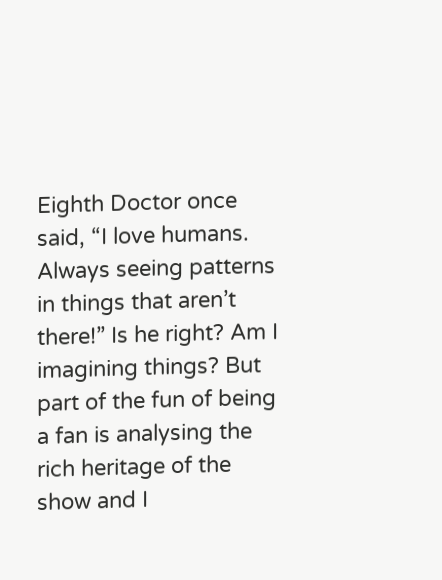Eighth Doctor once said, “I love humans. Always seeing patterns in things that aren’t there!” Is he right? Am I imagining things? But part of the fun of being a fan is analysing the rich heritage of the show and I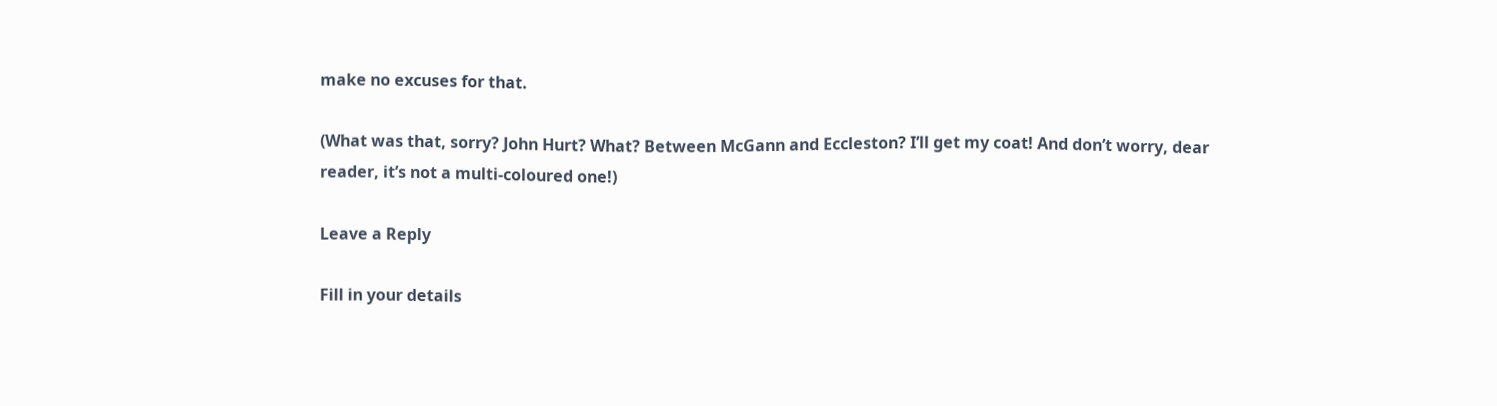make no excuses for that.

(What was that, sorry? John Hurt? What? Between McGann and Eccleston? I’ll get my coat! And don’t worry, dear reader, it’s not a multi-coloured one!)

Leave a Reply

Fill in your details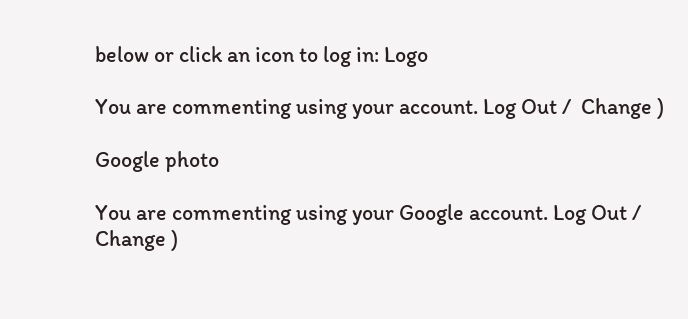below or click an icon to log in: Logo

You are commenting using your account. Log Out /  Change )

Google photo

You are commenting using your Google account. Log Out /  Change )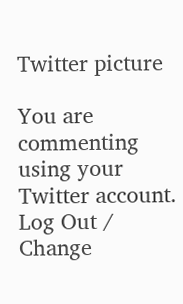Twitter picture

You are commenting using your Twitter account. Log Out /  Change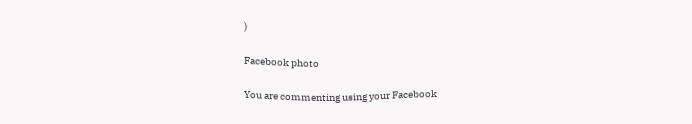)

Facebook photo

You are commenting using your Facebook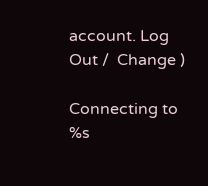account. Log Out /  Change )

Connecting to %s